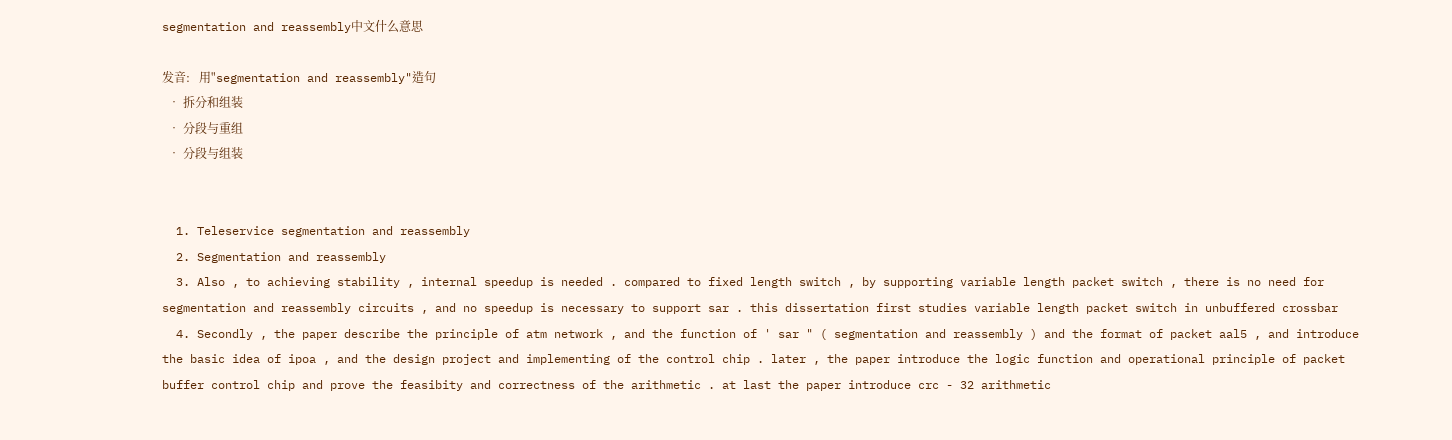segmentation and reassembly中文什么意思

发音:   用"segmentation and reassembly"造句
  • 拆分和组装
  • 分段与重组
  • 分段与组装


  1. Teleservice segmentation and reassembly
  2. Segmentation and reassembly
  3. Also , to achieving stability , internal speedup is needed . compared to fixed length switch , by supporting variable length packet switch , there is no need for segmentation and reassembly circuits , and no speedup is necessary to support sar . this dissertation first studies variable length packet switch in unbuffered crossbar
  4. Secondly , the paper describe the principle of atm network , and the function of ' sar " ( segmentation and reassembly ) and the format of packet aal5 , and introduce the basic idea of ipoa , and the design project and implementing of the control chip . later , the paper introduce the logic function and operational principle of packet buffer control chip and prove the feasibity and correctness of the arithmetic . at last the paper introduce crc - 32 arithmetic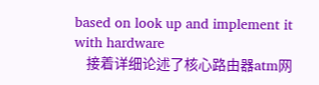based on look up and implement it with hardware
    接着详细论述了核心路由器atm网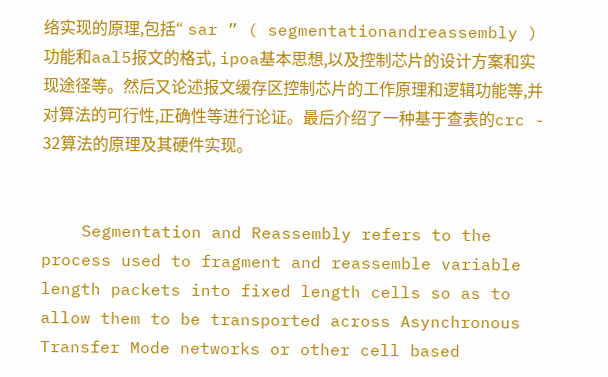络实现的原理,包括“ sar ” ( segmentationandreassembly )功能和aal5报文的格式, ipoa基本思想,以及控制芯片的设计方案和实现途径等。然后又论述报文缓存区控制芯片的工作原理和逻辑功能等,并对算法的可行性,正确性等进行论证。最后介绍了一种基于查表的crc - 32算法的原理及其硬件实现。


    Segmentation and Reassembly refers to the process used to fragment and reassemble variable length packets into fixed length cells so as to allow them to be transported across Asynchronous Transfer Mode networks or other cell based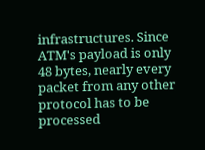infrastructures. Since ATM's payload is only 48 bytes, nearly every packet from any other protocol has to be processed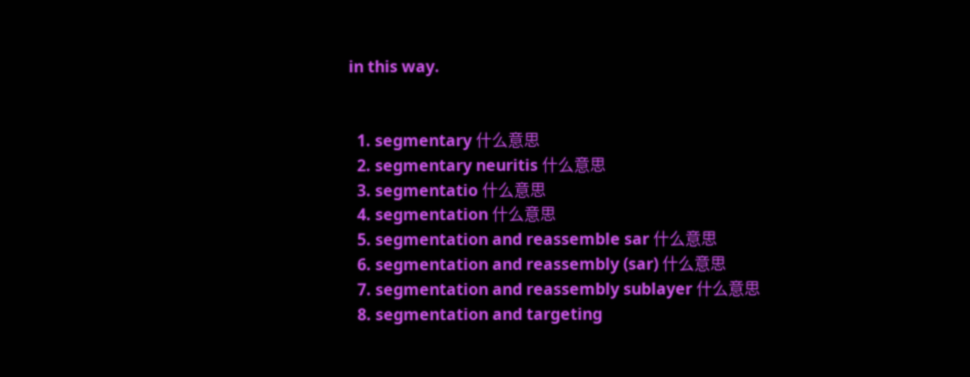in this way.


  1. segmentary 什么意思
  2. segmentary neuritis 什么意思
  3. segmentatio 什么意思
  4. segmentation 什么意思
  5. segmentation and reassemble sar 什么意思
  6. segmentation and reassembly (sar) 什么意思
  7. segmentation and reassembly sublayer 什么意思
  8. segmentation and targeting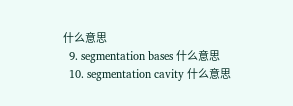什么意思
  9. segmentation bases 什么意思
  10. segmentation cavity 什么意思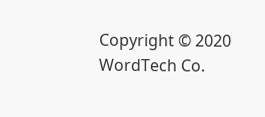Copyright © 2020 WordTech Co.